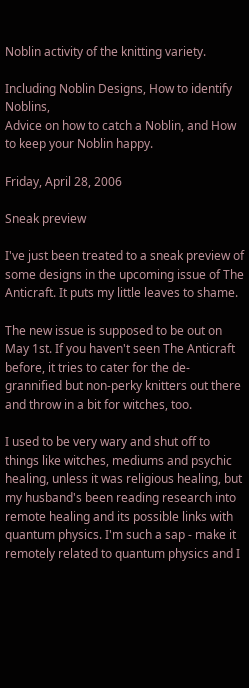Noblin activity of the knitting variety.

Including Noblin Designs, How to identify Noblins,
Advice on how to catch a Noblin, and How to keep your Noblin happy.

Friday, April 28, 2006

Sneak preview

I've just been treated to a sneak preview of some designs in the upcoming issue of The Anticraft. It puts my little leaves to shame.

The new issue is supposed to be out on May 1st. If you haven't seen The Anticraft before, it tries to cater for the de-grannified but non-perky knitters out there and throw in a bit for witches, too.

I used to be very wary and shut off to things like witches, mediums and psychic healing, unless it was religious healing, but my husband's been reading research into remote healing and its possible links with quantum physics. I'm such a sap - make it remotely related to quantum physics and I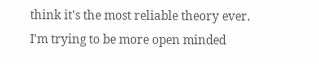think it's the most reliable theory ever. I'm trying to be more open minded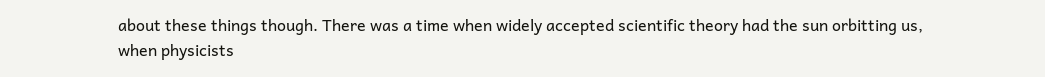about these things though. There was a time when widely accepted scientific theory had the sun orbitting us, when physicists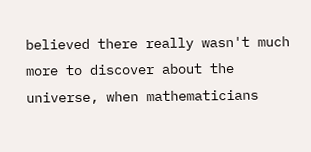believed there really wasn't much more to discover about the universe, when mathematicians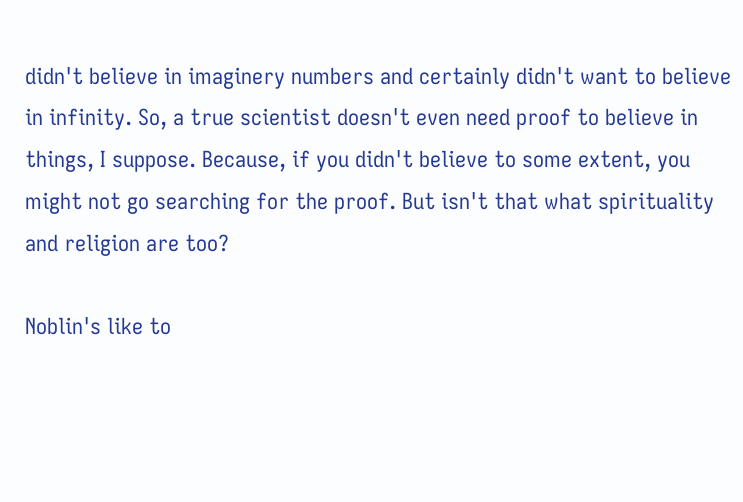didn't believe in imaginery numbers and certainly didn't want to believe in infinity. So, a true scientist doesn't even need proof to believe in things, I suppose. Because, if you didn't believe to some extent, you might not go searching for the proof. But isn't that what spirituality and religion are too?

Noblin's like to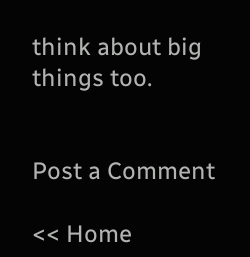think about big things too.


Post a Comment

<< Home